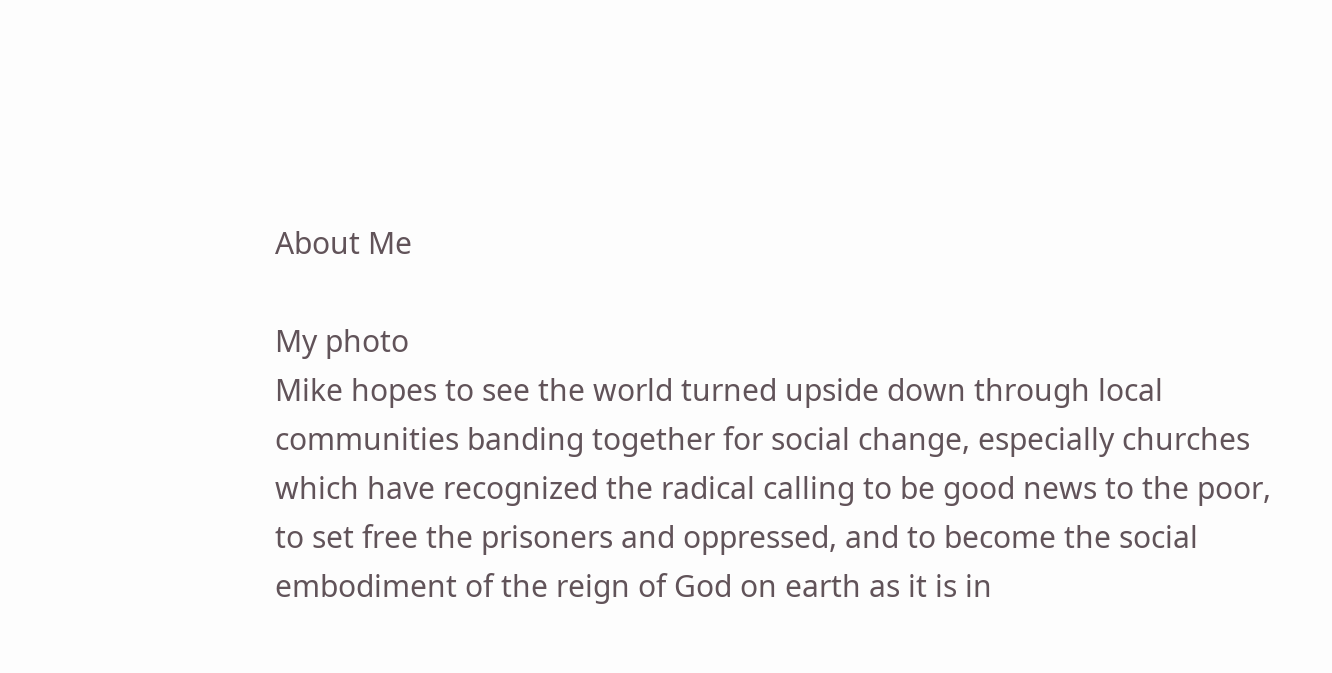About Me

My photo
Mike hopes to see the world turned upside down through local communities banding together for social change, especially churches which have recognized the radical calling to be good news to the poor, to set free the prisoners and oppressed, and to become the social embodiment of the reign of God on earth as it is in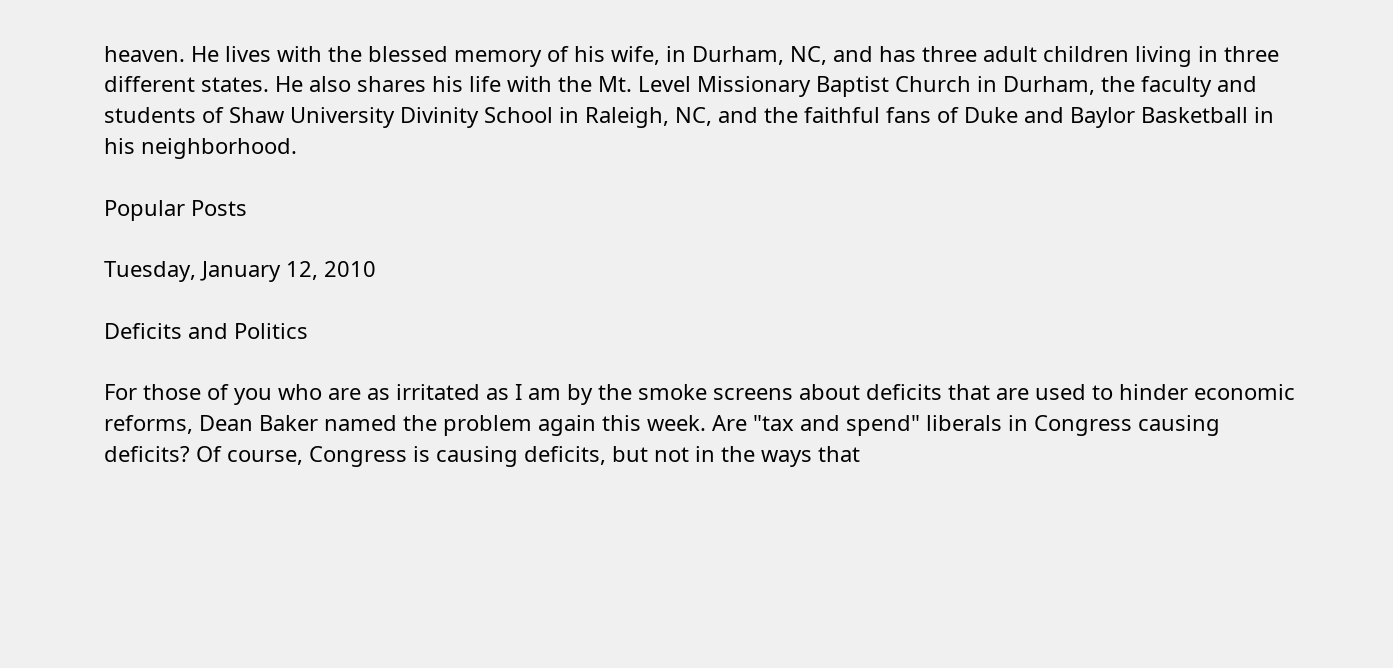heaven. He lives with the blessed memory of his wife, in Durham, NC, and has three adult children living in three different states. He also shares his life with the Mt. Level Missionary Baptist Church in Durham, the faculty and students of Shaw University Divinity School in Raleigh, NC, and the faithful fans of Duke and Baylor Basketball in his neighborhood.

Popular Posts

Tuesday, January 12, 2010

Deficits and Politics

For those of you who are as irritated as I am by the smoke screens about deficits that are used to hinder economic reforms, Dean Baker named the problem again this week. Are "tax and spend" liberals in Congress causing deficits? Of course, Congress is causing deficits, but not in the ways that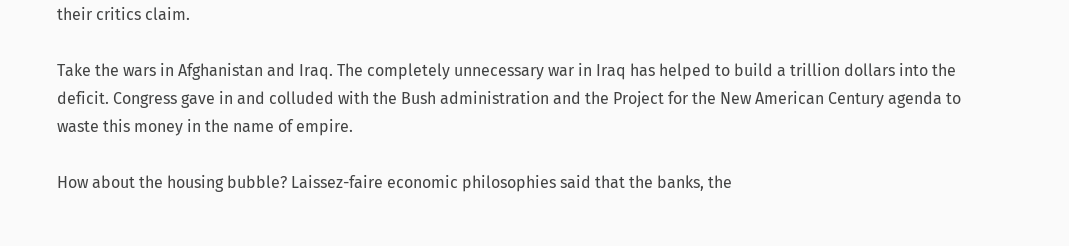their critics claim.

Take the wars in Afghanistan and Iraq. The completely unnecessary war in Iraq has helped to build a trillion dollars into the deficit. Congress gave in and colluded with the Bush administration and the Project for the New American Century agenda to waste this money in the name of empire.

How about the housing bubble? Laissez-faire economic philosophies said that the banks, the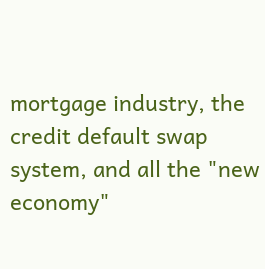mortgage industry, the credit default swap system, and all the "new economy"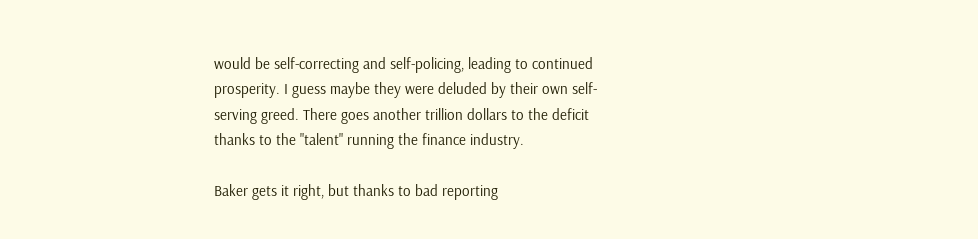would be self-correcting and self-policing, leading to continued prosperity. I guess maybe they were deluded by their own self-serving greed. There goes another trillion dollars to the deficit thanks to the "talent" running the finance industry.

Baker gets it right, but thanks to bad reporting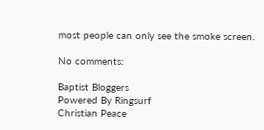most people can only see the smoke screen.

No comments:

Baptist Bloggers
Powered By Ringsurf
Christian Peace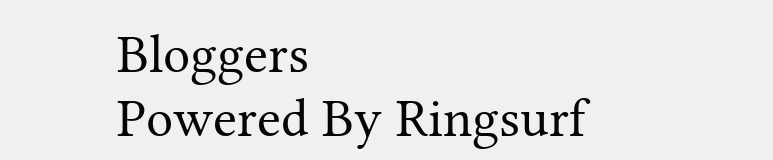Bloggers
Powered By Ringsurf